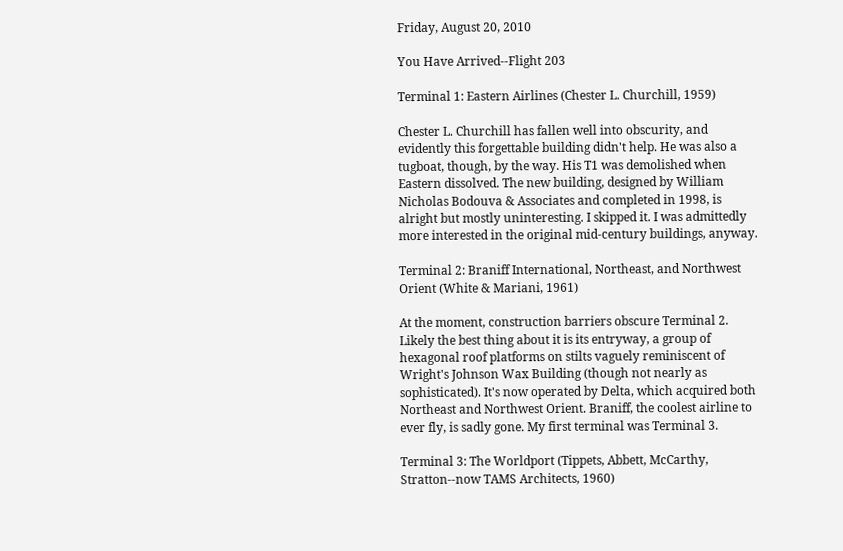Friday, August 20, 2010

You Have Arrived--Flight 203

Terminal 1: Eastern Airlines (Chester L. Churchill, 1959)

Chester L. Churchill has fallen well into obscurity, and evidently this forgettable building didn't help. He was also a tugboat, though, by the way. His T1 was demolished when Eastern dissolved. The new building, designed by William Nicholas Bodouva & Associates and completed in 1998, is alright but mostly uninteresting. I skipped it. I was admittedly more interested in the original mid-century buildings, anyway.

Terminal 2: Braniff International, Northeast, and Northwest Orient (White & Mariani, 1961)

At the moment, construction barriers obscure Terminal 2. Likely the best thing about it is its entryway, a group of hexagonal roof platforms on stilts vaguely reminiscent of Wright's Johnson Wax Building (though not nearly as sophisticated). It's now operated by Delta, which acquired both Northeast and Northwest Orient. Braniff, the coolest airline to ever fly, is sadly gone. My first terminal was Terminal 3.

Terminal 3: The Worldport (Tippets, Abbett, McCarthy, Stratton--now TAMS Architects, 1960)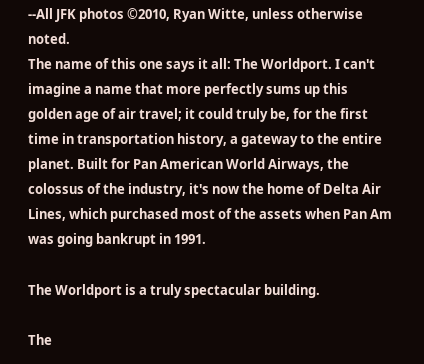--All JFK photos ©2010, Ryan Witte, unless otherwise noted.
The name of this one says it all: The Worldport. I can't imagine a name that more perfectly sums up this golden age of air travel; it could truly be, for the first time in transportation history, a gateway to the entire planet. Built for Pan American World Airways, the colossus of the industry, it's now the home of Delta Air Lines, which purchased most of the assets when Pan Am was going bankrupt in 1991.

The Worldport is a truly spectacular building.

The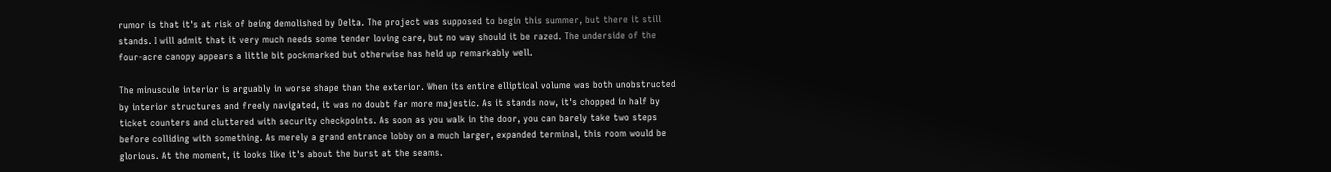rumor is that it's at risk of being demolished by Delta. The project was supposed to begin this summer, but there it still stands. I will admit that it very much needs some tender loving care, but no way should it be razed. The underside of the four-acre canopy appears a little bit pockmarked but otherwise has held up remarkably well.

The minuscule interior is arguably in worse shape than the exterior. When its entire elliptical volume was both unobstructed by interior structures and freely navigated, it was no doubt far more majestic. As it stands now, it's chopped in half by ticket counters and cluttered with security checkpoints. As soon as you walk in the door, you can barely take two steps before colliding with something. As merely a grand entrance lobby on a much larger, expanded terminal, this room would be glorious. At the moment, it looks like it's about the burst at the seams.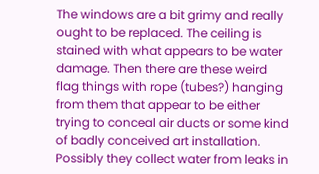The windows are a bit grimy and really ought to be replaced. The ceiling is stained with what appears to be water damage. Then there are these weird flag things with rope (tubes?) hanging from them that appear to be either trying to conceal air ducts or some kind of badly conceived art installation. Possibly they collect water from leaks in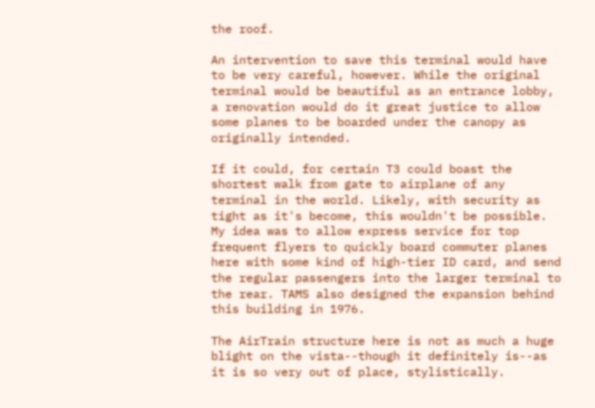the roof.

An intervention to save this terminal would have to be very careful, however. While the original terminal would be beautiful as an entrance lobby, a renovation would do it great justice to allow some planes to be boarded under the canopy as originally intended.

If it could, for certain T3 could boast the shortest walk from gate to airplane of any terminal in the world. Likely, with security as tight as it's become, this wouldn't be possible. My idea was to allow express service for top frequent flyers to quickly board commuter planes here with some kind of high-tier ID card, and send the regular passengers into the larger terminal to the rear. TAMS also designed the expansion behind this building in 1976.

The AirTrain structure here is not as much a huge blight on the vista--though it definitely is--as it is so very out of place, stylistically.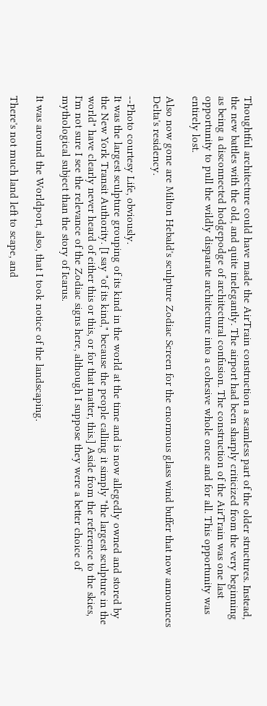Thoughtful architecture could have made the AirTrain construction a seamless part of the older structures. Instead, the new battles with the old, and quite inelegantly. The airport had been sharply criticized from the very beginning as being a disconnected hodgepodge of architectural confusion. The construction of the AirTrain was one last opportunity to pull the wildly disparate architecture into a cohesive whole once and for all. This opportunity was entirely lost.

Also now gone are Milton Hebald's sculpture Zodiac Screen for the enormous glass wind buffer that now announces Delta's residency.

--Photo courtesy Life, obviously.
It was the largest sculpture grouping of its kind in the world at the time and is now allegedly owned and stored by the New York Transit Authority. [I say "of its kind," because the people calling it simply "the largest sculpture in the world" have clearly never heard of either this or this, or for that matter, this.] Aside from the reference to the skies, I'm not sure I see the relevance of the Zodiac signs here, although I suppose they were a better choice of mythological subject than the story of Icarus.

It was around the Worldport, also, that I took notice of the landscaping.

There's not much land left to scape, and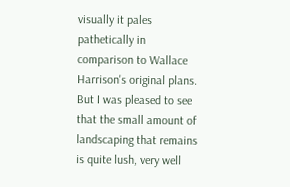visually it pales pathetically in comparison to Wallace Harrison's original plans. But I was pleased to see that the small amount of landscaping that remains is quite lush, very well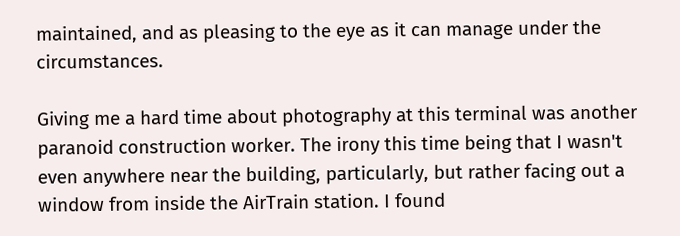maintained, and as pleasing to the eye as it can manage under the circumstances.

Giving me a hard time about photography at this terminal was another paranoid construction worker. The irony this time being that I wasn't even anywhere near the building, particularly, but rather facing out a window from inside the AirTrain station. I found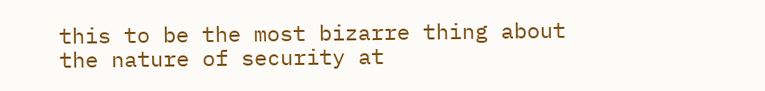this to be the most bizarre thing about the nature of security at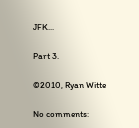JFK...

Part 3.

©2010, Ryan Witte

No comments: